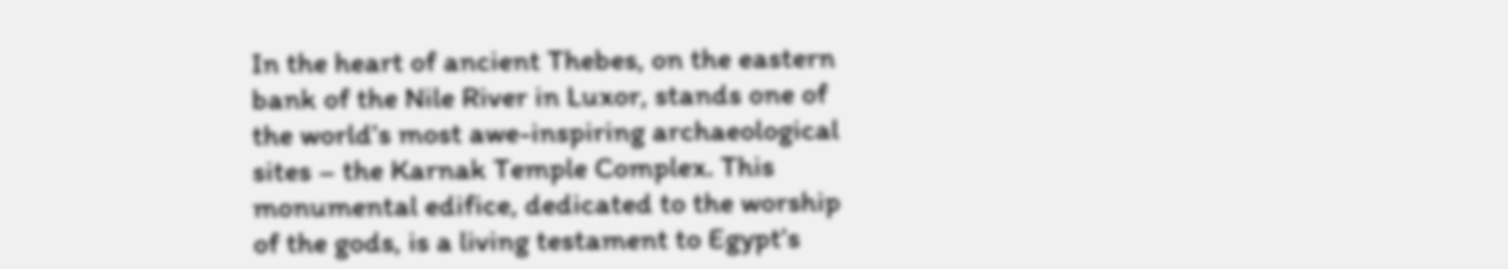In the heart of ancient Thebes, on the eastern bank of the Nile River in Luxor, stands one of the world’s most awe-inspiring archaeological sites – the Karnak Temple Complex. This monumental edifice, dedicated to the worship of the gods, is a living testament to Egypt’s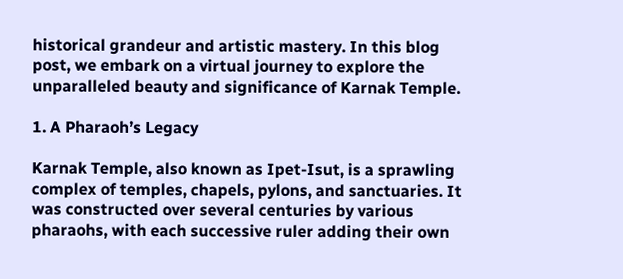historical grandeur and artistic mastery. In this blog post, we embark on a virtual journey to explore the unparalleled beauty and significance of Karnak Temple.

1. A Pharaoh’s Legacy

Karnak Temple, also known as Ipet-Isut, is a sprawling complex of temples, chapels, pylons, and sanctuaries. It was constructed over several centuries by various pharaohs, with each successive ruler adding their own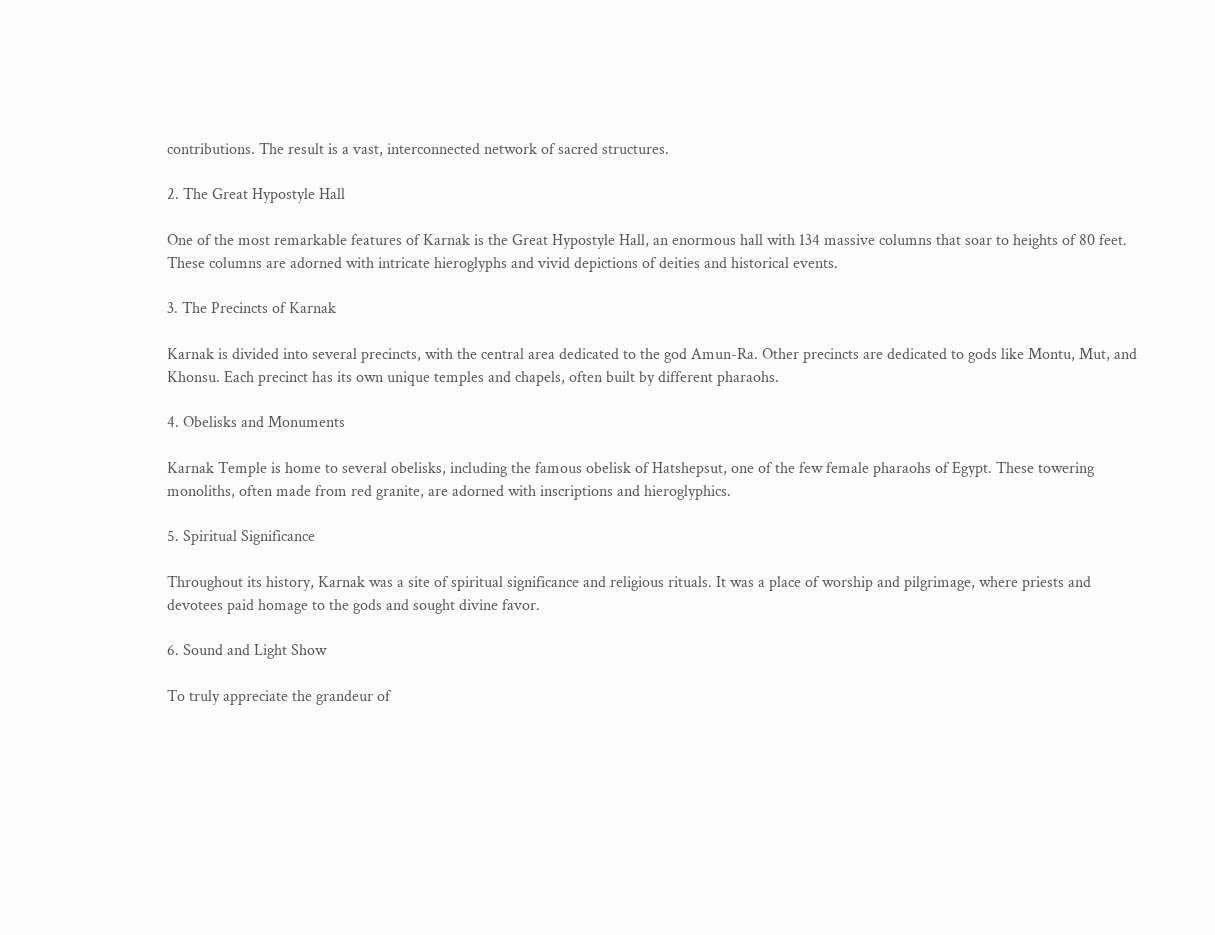contributions. The result is a vast, interconnected network of sacred structures.

2. The Great Hypostyle Hall

One of the most remarkable features of Karnak is the Great Hypostyle Hall, an enormous hall with 134 massive columns that soar to heights of 80 feet. These columns are adorned with intricate hieroglyphs and vivid depictions of deities and historical events.

3. The Precincts of Karnak

Karnak is divided into several precincts, with the central area dedicated to the god Amun-Ra. Other precincts are dedicated to gods like Montu, Mut, and Khonsu. Each precinct has its own unique temples and chapels, often built by different pharaohs.

4. Obelisks and Monuments

Karnak Temple is home to several obelisks, including the famous obelisk of Hatshepsut, one of the few female pharaohs of Egypt. These towering monoliths, often made from red granite, are adorned with inscriptions and hieroglyphics.

5. Spiritual Significance

Throughout its history, Karnak was a site of spiritual significance and religious rituals. It was a place of worship and pilgrimage, where priests and devotees paid homage to the gods and sought divine favor.

6. Sound and Light Show

To truly appreciate the grandeur of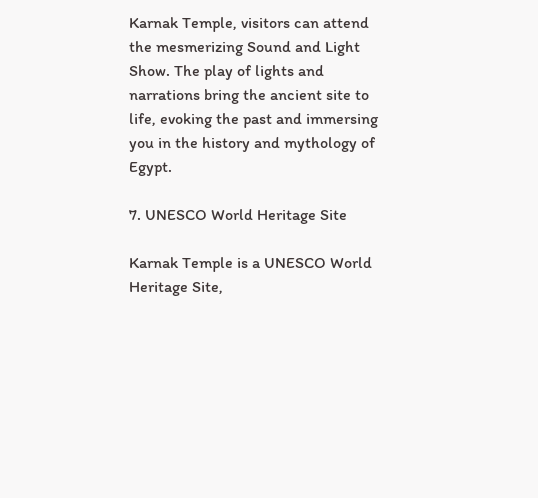Karnak Temple, visitors can attend the mesmerizing Sound and Light Show. The play of lights and narrations bring the ancient site to life, evoking the past and immersing you in the history and mythology of Egypt.

7. UNESCO World Heritage Site

Karnak Temple is a UNESCO World Heritage Site,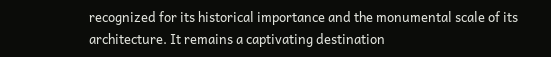recognized for its historical importance and the monumental scale of its architecture. It remains a captivating destination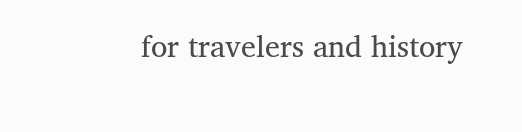for travelers and history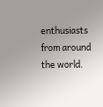enthusiasts from around the world.